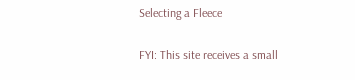Selecting a Fleece

FYI: This site receives a small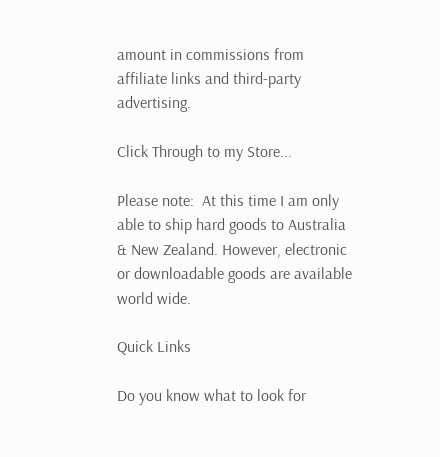amount in commissions from affiliate links and third-party advertising.

Click Through to my Store...

Please note:  At this time I am only able to ship hard goods to Australia & New Zealand. However, electronic or downloadable goods are available world wide.

Quick Links

Do you know what to look for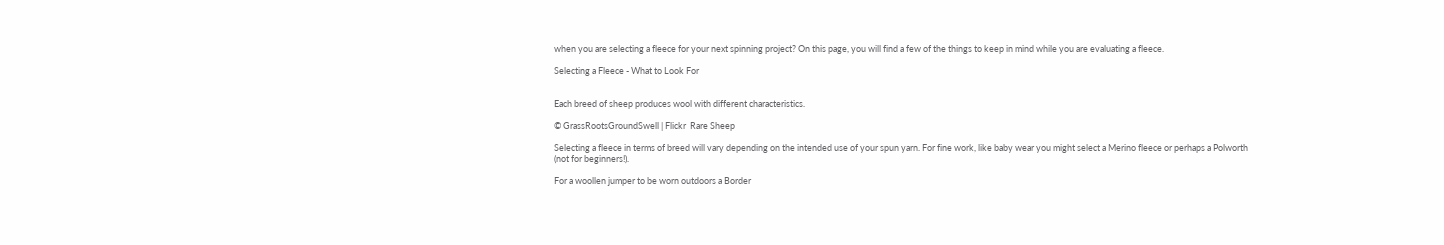when you are selecting a fleece for your next spinning project? On this page, you will find a few of the things to keep in mind while you are evaluating a fleece.

Selecting a Fleece - What to Look For


Each breed of sheep produces wool with different characteristics.

© GrassRootsGroundSwell | Flickr  Rare Sheep

Selecting a fleece in terms of breed will vary depending on the intended use of your spun yarn. For fine work, like baby wear you might select a Merino fleece or perhaps a Polworth (not for beginners!).

For a woollen jumper to be worn outdoors a Border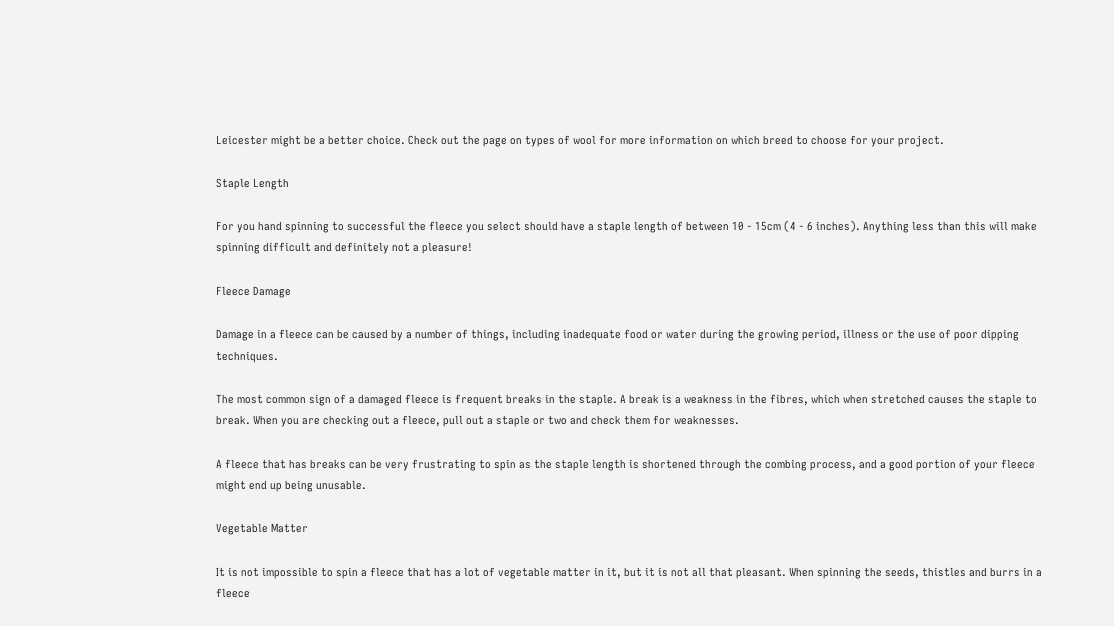Leicester might be a better choice. Check out the page on types of wool for more information on which breed to choose for your project.

Staple Length

For you hand spinning to successful the fleece you select should have a staple length of between 10 - 15cm (4 - 6 inches). Anything less than this will make spinning difficult and definitely not a pleasure!

Fleece Damage

Damage in a fleece can be caused by a number of things, including inadequate food or water during the growing period, illness or the use of poor dipping techniques.

The most common sign of a damaged fleece is frequent breaks in the staple. A break is a weakness in the fibres, which when stretched causes the staple to break. When you are checking out a fleece, pull out a staple or two and check them for weaknesses.

A fleece that has breaks can be very frustrating to spin as the staple length is shortened through the combing process, and a good portion of your fleece might end up being unusable.

Vegetable Matter

It is not impossible to spin a fleece that has a lot of vegetable matter in it, but it is not all that pleasant. When spinning the seeds, thistles and burrs in a fleece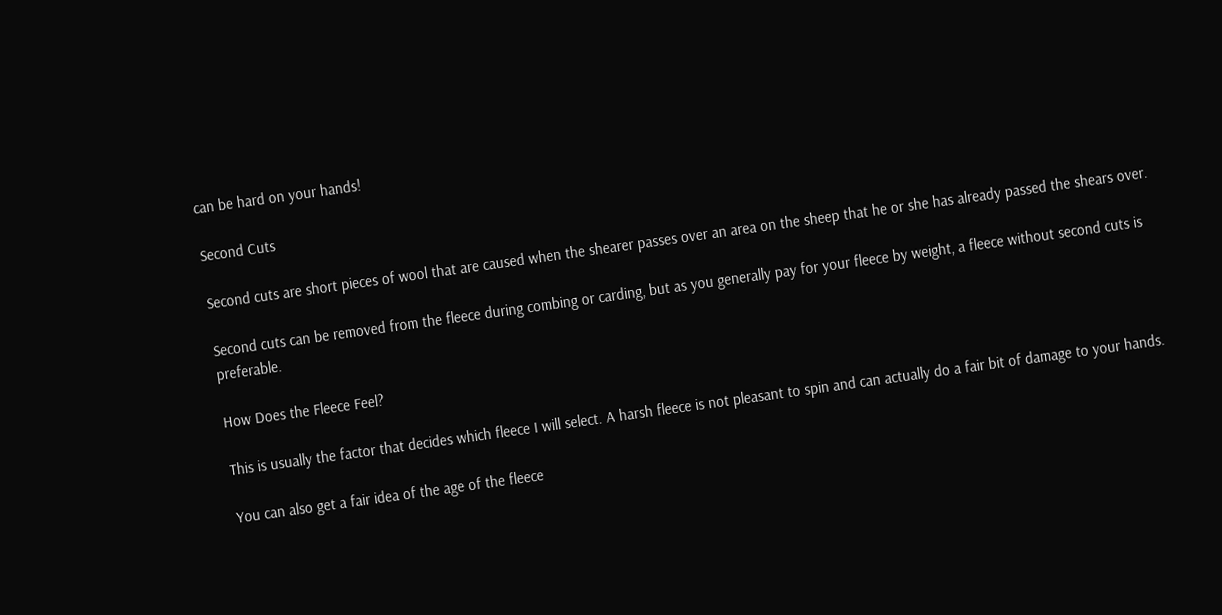can be hard on your hands!

Second Cuts

Second cuts are short pieces of wool that are caused when the shearer passes over an area on the sheep that he or she has already passed the shears over.

Second cuts can be removed from the fleece during combing or carding, but as you generally pay for your fleece by weight, a fleece without second cuts is preferable.

How Does the Fleece Feel?

This is usually the factor that decides which fleece I will select. A harsh fleece is not pleasant to spin and can actually do a fair bit of damage to your hands.

You can also get a fair idea of the age of the fleece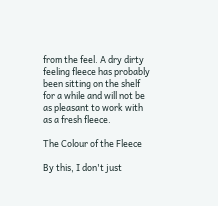from the feel. A dry dirty feeling fleece has probably been sitting on the shelf for a while and will not be as pleasant to work with as a fresh fleece.

The Colour of the Fleece

By this, I don't just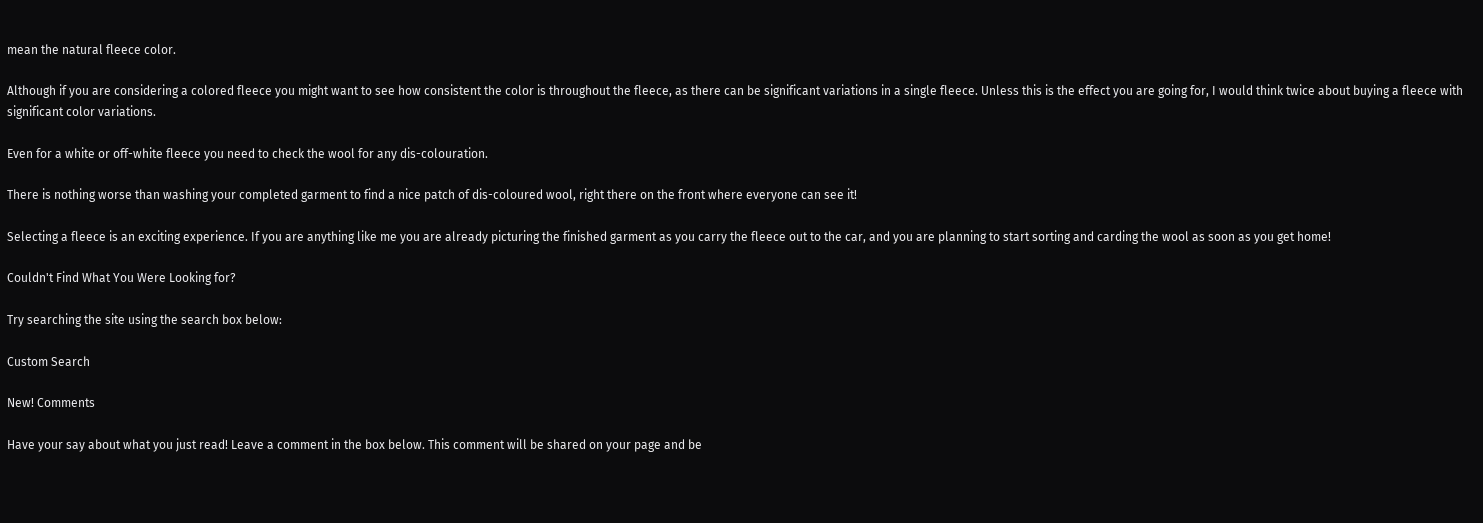mean the natural fleece color.

Although if you are considering a colored fleece you might want to see how consistent the color is throughout the fleece, as there can be significant variations in a single fleece. Unless this is the effect you are going for, I would think twice about buying a fleece with significant color variations.

Even for a white or off-white fleece you need to check the wool for any dis-colouration.

There is nothing worse than washing your completed garment to find a nice patch of dis-coloured wool, right there on the front where everyone can see it!

Selecting a fleece is an exciting experience. If you are anything like me you are already picturing the finished garment as you carry the fleece out to the car, and you are planning to start sorting and carding the wool as soon as you get home!

Couldn't Find What You Were Looking for?

Try searching the site using the search box below:

Custom Search

New! Comments

Have your say about what you just read! Leave a comment in the box below. This comment will be shared on your page and be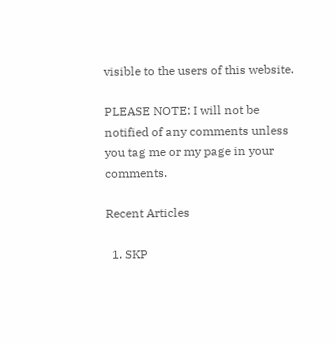visible to the users of this website.

PLEASE NOTE: I will not be notified of any comments unless you tag me or my page in your comments.

Recent Articles

  1. SKP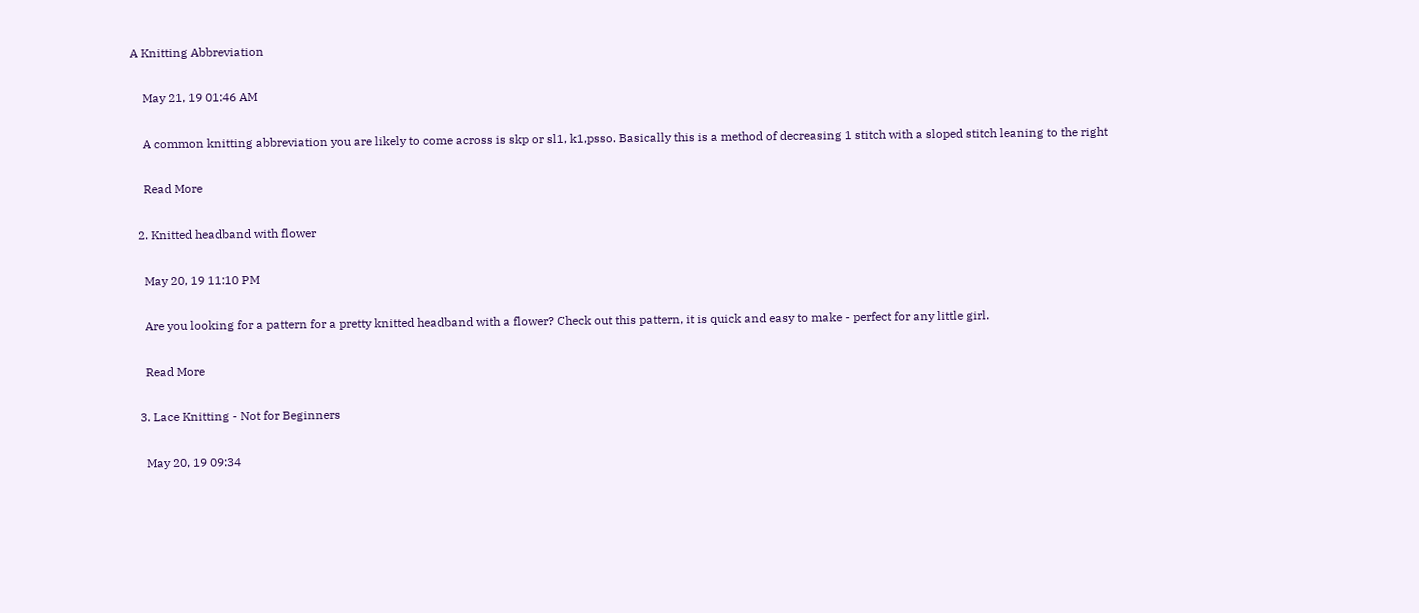A Knitting Abbreviation

    May 21, 19 01:46 AM

    A common knitting abbreviation you are likely to come across is skp or sl1, k1,psso. Basically this is a method of decreasing 1 stitch with a sloped stitch leaning to the right

    Read More

  2. Knitted headband with flower

    May 20, 19 11:10 PM

    Are you looking for a pattern for a pretty knitted headband with a flower? Check out this pattern, it is quick and easy to make - perfect for any little girl.

    Read More

  3. Lace Knitting - Not for Beginners

    May 20, 19 09:34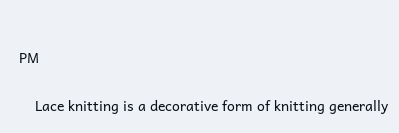PM

    Lace knitting is a decorative form of knitting generally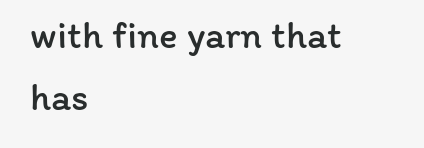with fine yarn that has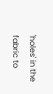'holes' in the fabric to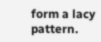form a lacy pattern.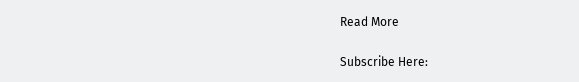Read More

Subscribe Here: